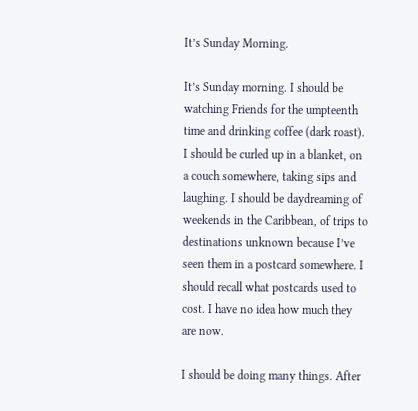It’s Sunday Morning.

It’s Sunday morning. I should be watching Friends for the umpteenth time and drinking coffee (dark roast). I should be curled up in a blanket, on a couch somewhere, taking sips and laughing. I should be daydreaming of weekends in the Caribbean, of trips to destinations unknown because I’ve seen them in a postcard somewhere. I should recall what postcards used to cost. I have no idea how much they are now.

I should be doing many things. After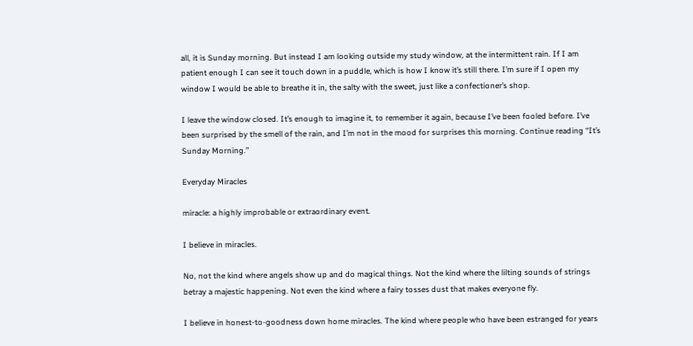all, it is Sunday morning. But instead I am looking outside my study window, at the intermittent rain. If I am patient enough I can see it touch down in a puddle, which is how I know it’s still there. I’m sure if I open my window I would be able to breathe it in, the salty with the sweet, just like a confectioner’s shop.

I leave the window closed. It’s enough to imagine it, to remember it again, because I’ve been fooled before. I’ve been surprised by the smell of the rain, and I’m not in the mood for surprises this morning. Continue reading “It’s Sunday Morning.”

Everyday Miracles

miracle: a highly improbable or extraordinary event.

I believe in miracles.

No, not the kind where angels show up and do magical things. Not the kind where the lilting sounds of strings betray a majestic happening. Not even the kind where a fairy tosses dust that makes everyone fly.

I believe in honest-to-goodness down home miracles. The kind where people who have been estranged for years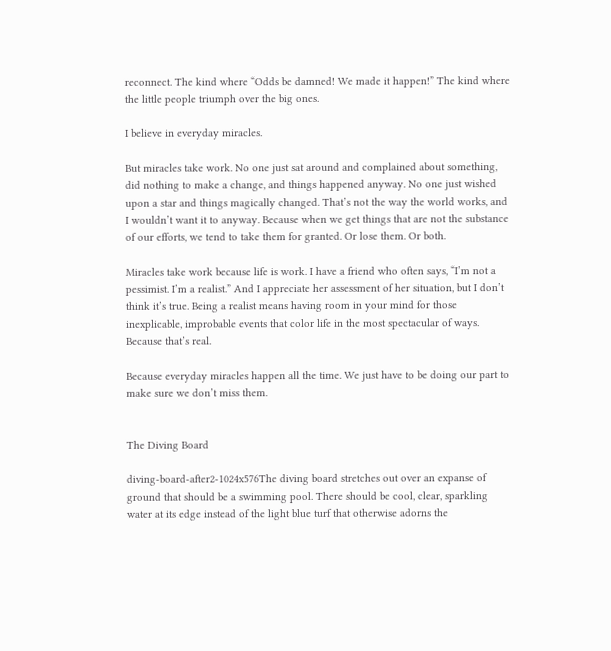reconnect. The kind where “Odds be damned! We made it happen!” The kind where the little people triumph over the big ones.

I believe in everyday miracles.

But miracles take work. No one just sat around and complained about something, did nothing to make a change, and things happened anyway. No one just wished upon a star and things magically changed. That’s not the way the world works, and I wouldn’t want it to anyway. Because when we get things that are not the substance of our efforts, we tend to take them for granted. Or lose them. Or both.

Miracles take work because life is work. I have a friend who often says, “I’m not a pessimist. I’m a realist.” And I appreciate her assessment of her situation, but I don’t think it’s true. Being a realist means having room in your mind for those inexplicable, improbable events that color life in the most spectacular of ways. Because that’s real.

Because everyday miracles happen all the time. We just have to be doing our part to make sure we don’t miss them.


The Diving Board

diving-board-after2-1024x576The diving board stretches out over an expanse of ground that should be a swimming pool. There should be cool, clear, sparkling water at its edge instead of the light blue turf that otherwise adorns the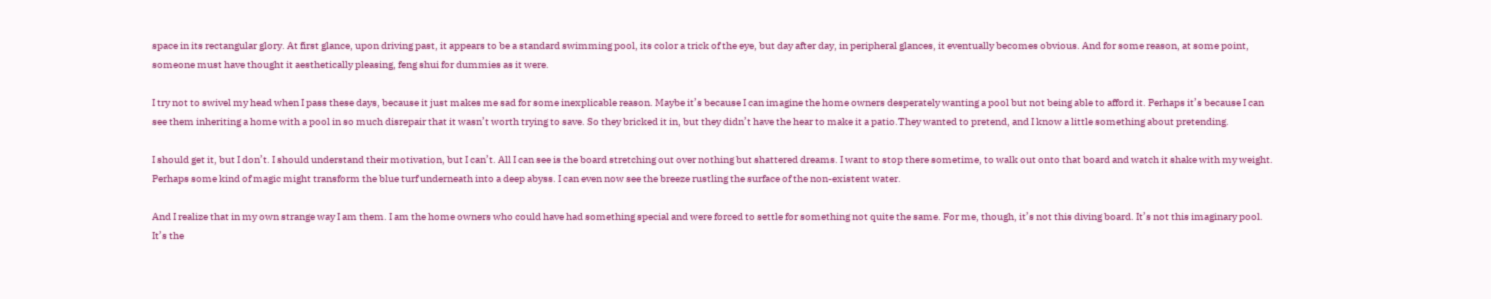space in its rectangular glory. At first glance, upon driving past, it appears to be a standard swimming pool, its color a trick of the eye, but day after day, in peripheral glances, it eventually becomes obvious. And for some reason, at some point, someone must have thought it aesthetically pleasing, feng shui for dummies as it were.

I try not to swivel my head when I pass these days, because it just makes me sad for some inexplicable reason. Maybe it’s because I can imagine the home owners desperately wanting a pool but not being able to afford it. Perhaps it’s because I can see them inheriting a home with a pool in so much disrepair that it wasn’t worth trying to save. So they bricked it in, but they didn’t have the hear to make it a patio.They wanted to pretend, and I know a little something about pretending.

I should get it, but I don’t. I should understand their motivation, but I can’t. All I can see is the board stretching out over nothing but shattered dreams. I want to stop there sometime, to walk out onto that board and watch it shake with my weight. Perhaps some kind of magic might transform the blue turf underneath into a deep abyss. I can even now see the breeze rustling the surface of the non-existent water.

And I realize that in my own strange way I am them. I am the home owners who could have had something special and were forced to settle for something not quite the same. For me, though, it’s not this diving board. It’s not this imaginary pool. It’s the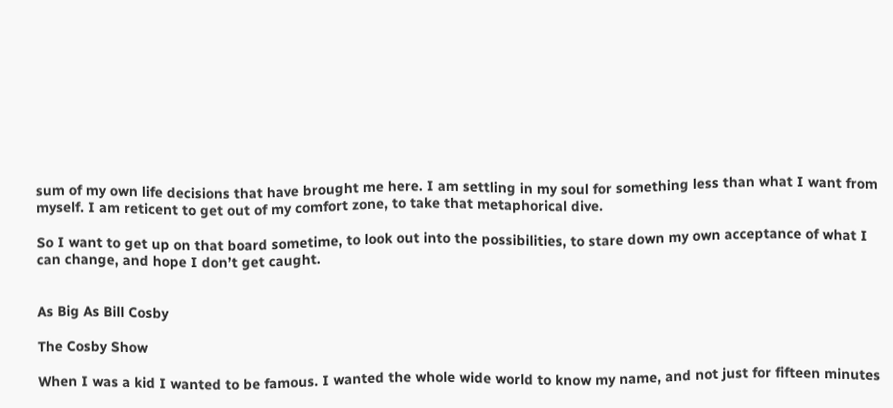sum of my own life decisions that have brought me here. I am settling in my soul for something less than what I want from myself. I am reticent to get out of my comfort zone, to take that metaphorical dive.

So I want to get up on that board sometime, to look out into the possibilities, to stare down my own acceptance of what I can change, and hope I don’t get caught.


As Big As Bill Cosby

The Cosby Show

When I was a kid I wanted to be famous. I wanted the whole wide world to know my name, and not just for fifteen minutes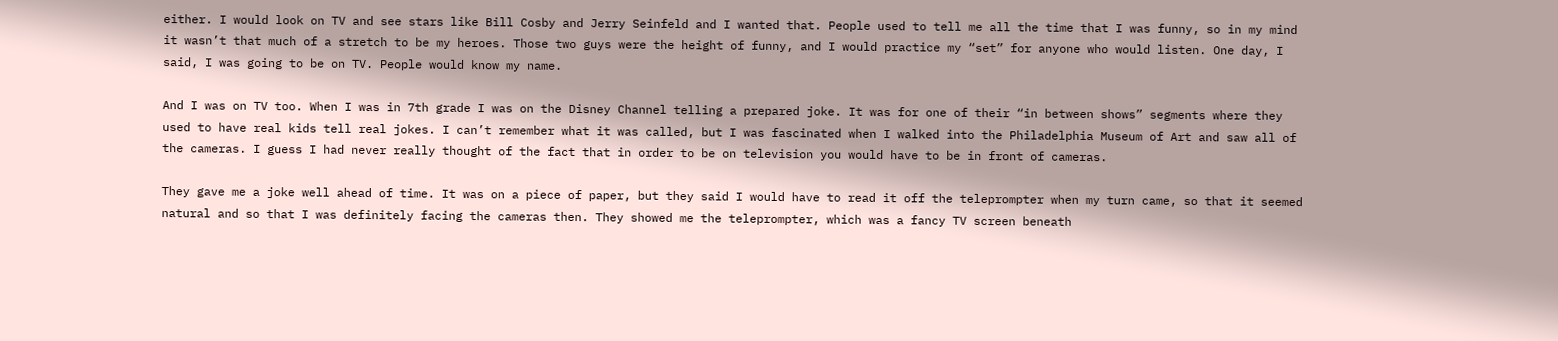either. I would look on TV and see stars like Bill Cosby and Jerry Seinfeld and I wanted that. People used to tell me all the time that I was funny, so in my mind it wasn’t that much of a stretch to be my heroes. Those two guys were the height of funny, and I would practice my “set” for anyone who would listen. One day, I said, I was going to be on TV. People would know my name.

And I was on TV too. When I was in 7th grade I was on the Disney Channel telling a prepared joke. It was for one of their “in between shows” segments where they used to have real kids tell real jokes. I can’t remember what it was called, but I was fascinated when I walked into the Philadelphia Museum of Art and saw all of the cameras. I guess I had never really thought of the fact that in order to be on television you would have to be in front of cameras.

They gave me a joke well ahead of time. It was on a piece of paper, but they said I would have to read it off the teleprompter when my turn came, so that it seemed natural and so that I was definitely facing the cameras then. They showed me the teleprompter, which was a fancy TV screen beneath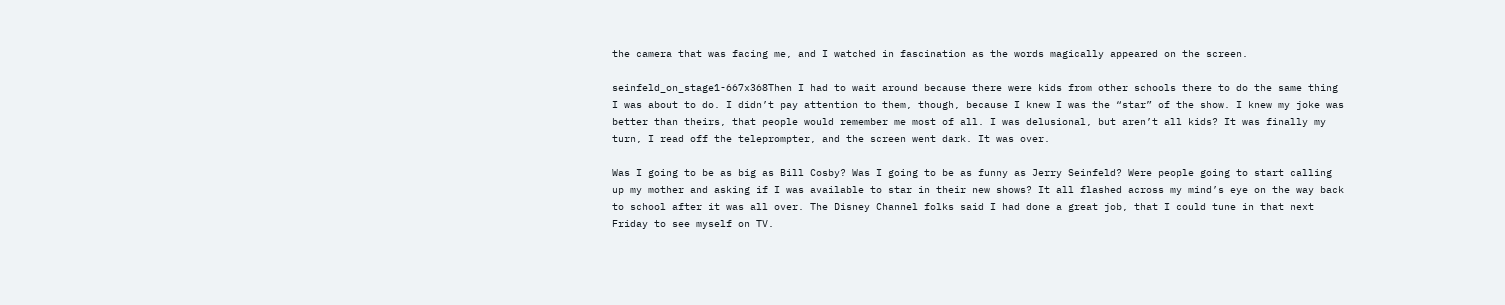the camera that was facing me, and I watched in fascination as the words magically appeared on the screen.

seinfeld_on_stage1-667x368Then I had to wait around because there were kids from other schools there to do the same thing I was about to do. I didn’t pay attention to them, though, because I knew I was the “star” of the show. I knew my joke was better than theirs, that people would remember me most of all. I was delusional, but aren’t all kids? It was finally my turn, I read off the teleprompter, and the screen went dark. It was over.

Was I going to be as big as Bill Cosby? Was I going to be as funny as Jerry Seinfeld? Were people going to start calling up my mother and asking if I was available to star in their new shows? It all flashed across my mind’s eye on the way back to school after it was all over. The Disney Channel folks said I had done a great job, that I could tune in that next Friday to see myself on TV.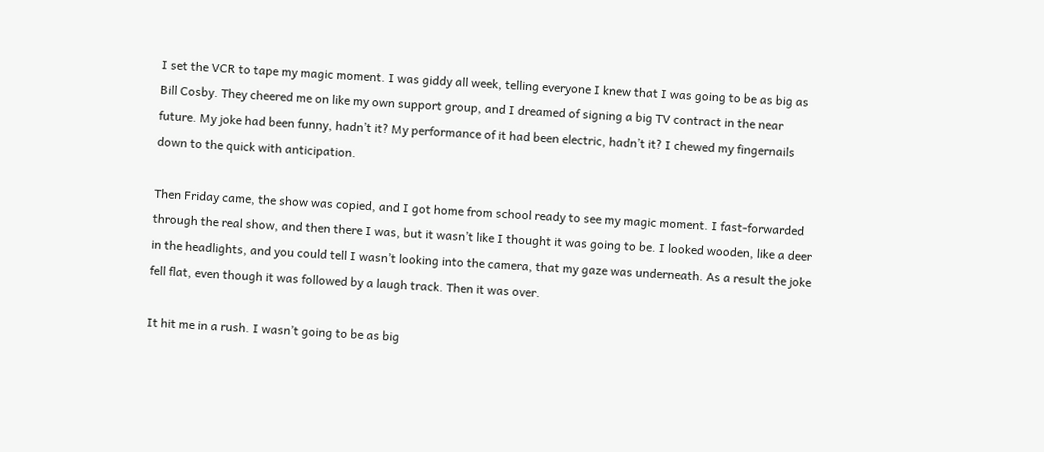I set the VCR to tape my magic moment. I was giddy all week, telling everyone I knew that I was going to be as big as Bill Cosby. They cheered me on like my own support group, and I dreamed of signing a big TV contract in the near future. My joke had been funny, hadn’t it? My performance of it had been electric, hadn’t it? I chewed my fingernails down to the quick with anticipation.

Then Friday came, the show was copied, and I got home from school ready to see my magic moment. I fast-forwarded through the real show, and then there I was, but it wasn’t like I thought it was going to be. I looked wooden, like a deer in the headlights, and you could tell I wasn’t looking into the camera, that my gaze was underneath. As a result the joke fell flat, even though it was followed by a laugh track. Then it was over.

It hit me in a rush. I wasn’t going to be as big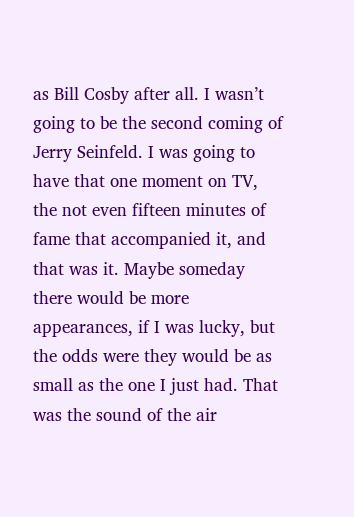as Bill Cosby after all. I wasn’t going to be the second coming of Jerry Seinfeld. I was going to have that one moment on TV, the not even fifteen minutes of fame that accompanied it, and that was it. Maybe someday there would be more appearances, if I was lucky, but the odds were they would be as small as the one I just had. That was the sound of the air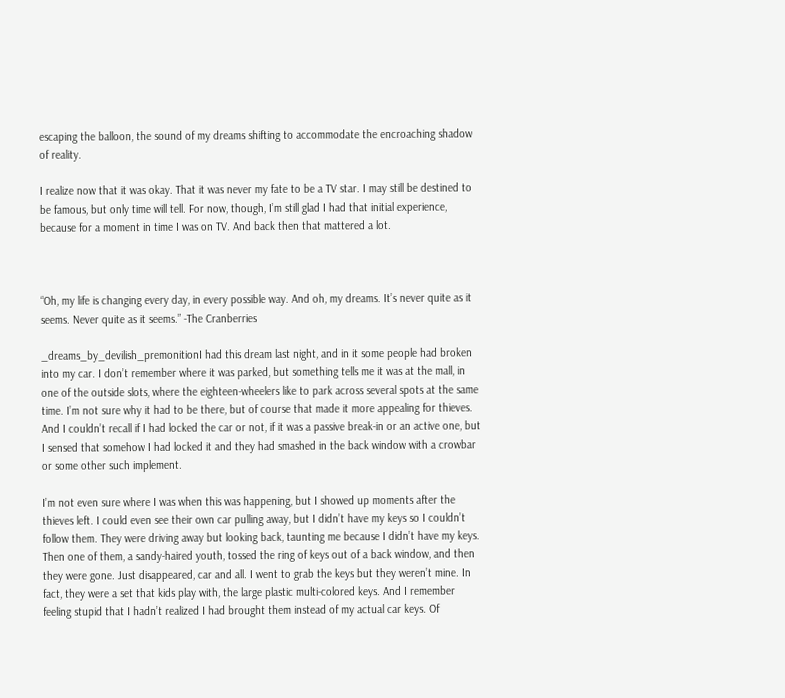escaping the balloon, the sound of my dreams shifting to accommodate the encroaching shadow of reality.

I realize now that it was okay. That it was never my fate to be a TV star. I may still be destined to be famous, but only time will tell. For now, though, I’m still glad I had that initial experience, because for a moment in time I was on TV. And back then that mattered a lot.



“Oh, my life is changing every day, in every possible way. And oh, my dreams. It’s never quite as it seems. Never quite as it seems.” -The Cranberries

_dreams_by_devilish_premonitionI had this dream last night, and in it some people had broken into my car. I don’t remember where it was parked, but something tells me it was at the mall, in one of the outside slots, where the eighteen-wheelers like to park across several spots at the same time. I’m not sure why it had to be there, but of course that made it more appealing for thieves. And I couldn’t recall if I had locked the car or not, if it was a passive break-in or an active one, but I sensed that somehow I had locked it and they had smashed in the back window with a crowbar or some other such implement.

I’m not even sure where I was when this was happening, but I showed up moments after the thieves left. I could even see their own car pulling away, but I didn’t have my keys so I couldn’t follow them. They were driving away but looking back, taunting me because I didn’t have my keys. Then one of them, a sandy-haired youth, tossed the ring of keys out of a back window, and then they were gone. Just disappeared, car and all. I went to grab the keys but they weren’t mine. In fact, they were a set that kids play with, the large plastic multi-colored keys. And I remember feeling stupid that I hadn’t realized I had brought them instead of my actual car keys. Of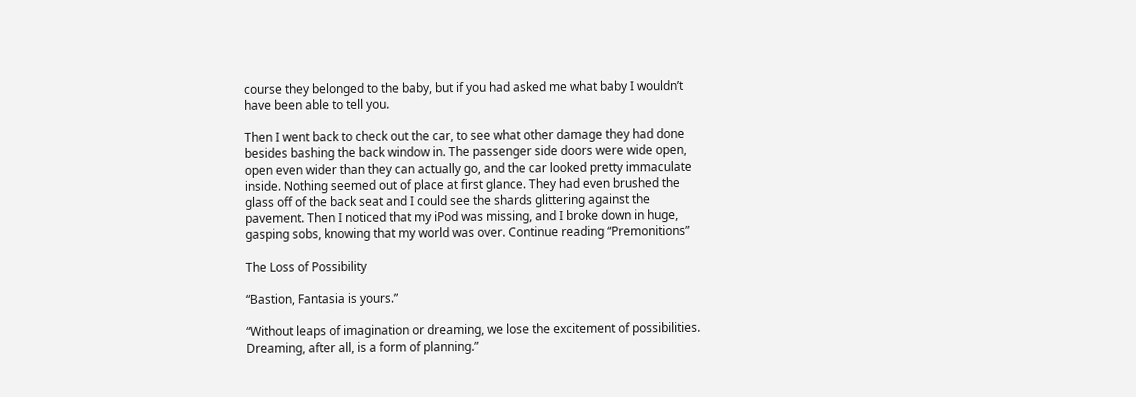course they belonged to the baby, but if you had asked me what baby I wouldn’t have been able to tell you.

Then I went back to check out the car, to see what other damage they had done besides bashing the back window in. The passenger side doors were wide open, open even wider than they can actually go, and the car looked pretty immaculate inside. Nothing seemed out of place at first glance. They had even brushed the glass off of the back seat and I could see the shards glittering against the pavement. Then I noticed that my iPod was missing, and I broke down in huge, gasping sobs, knowing that my world was over. Continue reading “Premonitions”

The Loss of Possibility

“Bastion, Fantasia is yours.”

“Without leaps of imagination or dreaming, we lose the excitement of possibilities. Dreaming, after all, is a form of planning.”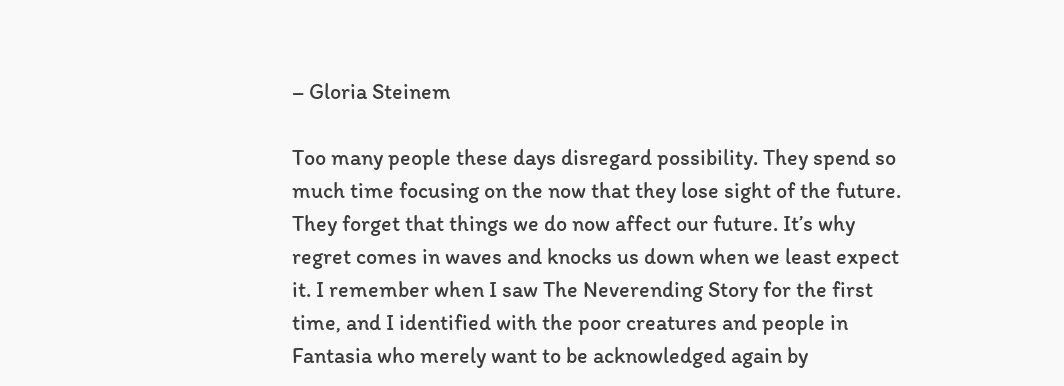– Gloria Steinem

Too many people these days disregard possibility. They spend so much time focusing on the now that they lose sight of the future. They forget that things we do now affect our future. It’s why regret comes in waves and knocks us down when we least expect it. I remember when I saw The Neverending Story for the first time, and I identified with the poor creatures and people in Fantasia who merely want to be acknowledged again by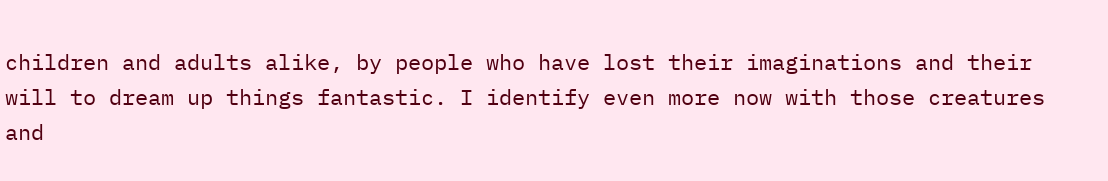children and adults alike, by people who have lost their imaginations and their will to dream up things fantastic. I identify even more now with those creatures and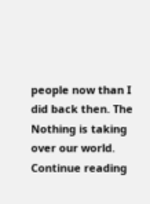people now than I did back then. The Nothing is taking over our world. Continue reading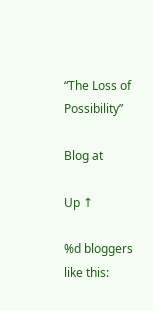“The Loss of Possibility”

Blog at

Up ↑

%d bloggers like this: